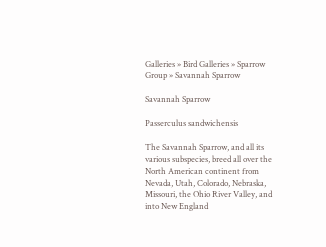Galleries » Bird Galleries » Sparrow Group » Savannah Sparrow

Savannah Sparrow

Passerculus sandwichensis

The Savannah Sparrow, and all its various subspecies, breed all over the North American continent from Nevada, Utah, Colorado, Nebraska, Missouri, the Ohio River Valley, and into New England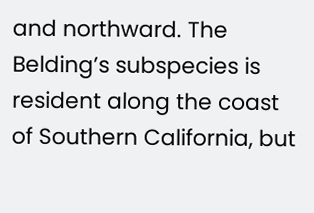and northward. The Belding’s subspecies is resident along the coast of Southern California, but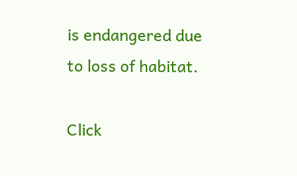is endangered due to loss of habitat.

Click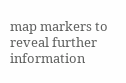map markers to reveal further information